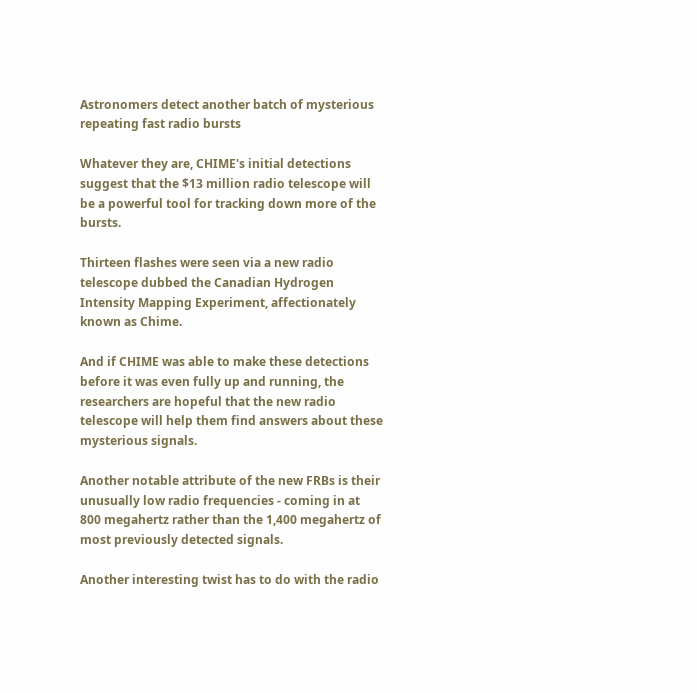Astronomers detect another batch of mysterious repeating fast radio bursts

Whatever they are, CHIME's initial detections suggest that the $13 million radio telescope will be a powerful tool for tracking down more of the bursts.

Thirteen flashes were seen via a new radio telescope dubbed the Canadian Hydrogen Intensity Mapping Experiment, affectionately known as Chime.

And if CHIME was able to make these detections before it was even fully up and running, the researchers are hopeful that the new radio telescope will help them find answers about these mysterious signals.

Another notable attribute of the new FRBs is their unusually low radio frequencies - coming in at 800 megahertz rather than the 1,400 megahertz of most previously detected signals.

Another interesting twist has to do with the radio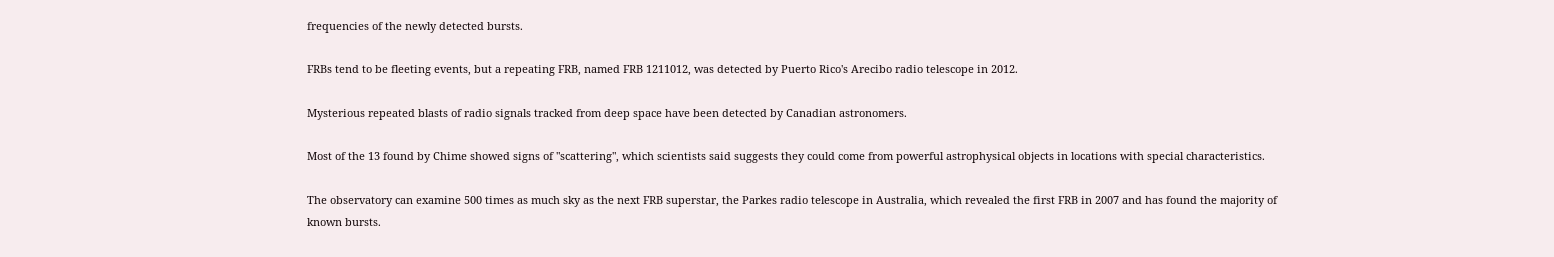frequencies of the newly detected bursts.

FRBs tend to be fleeting events, but a repeating FRB, named FRB 1211012, was detected by Puerto Rico's Arecibo radio telescope in 2012.

Mysterious repeated blasts of radio signals tracked from deep space have been detected by Canadian astronomers.

Most of the 13 found by Chime showed signs of "scattering", which scientists said suggests they could come from powerful astrophysical objects in locations with special characteristics.

The observatory can examine 500 times as much sky as the next FRB superstar, the Parkes radio telescope in Australia, which revealed the first FRB in 2007 and has found the majority of known bursts.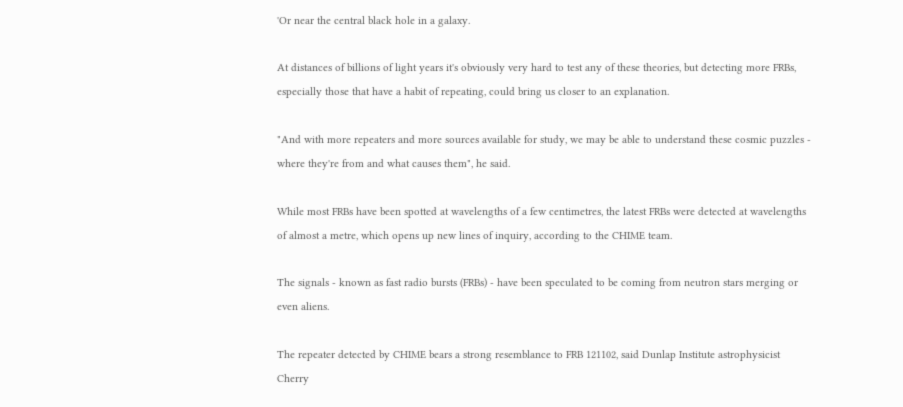'Or near the central black hole in a galaxy.

At distances of billions of light years it's obviously very hard to test any of these theories, but detecting more FRBs, especially those that have a habit of repeating, could bring us closer to an explanation.

"And with more repeaters and more sources available for study, we may be able to understand these cosmic puzzles - where they're from and what causes them", he said.

While most FRBs have been spotted at wavelengths of a few centimetres, the latest FRBs were detected at wavelengths of almost a metre, which opens up new lines of inquiry, according to the CHIME team.

The signals - known as fast radio bursts (FRBs) - have been speculated to be coming from neutron stars merging or even aliens.

The repeater detected by CHIME bears a strong resemblance to FRB 121102, said Dunlap Institute astrophysicist Cherry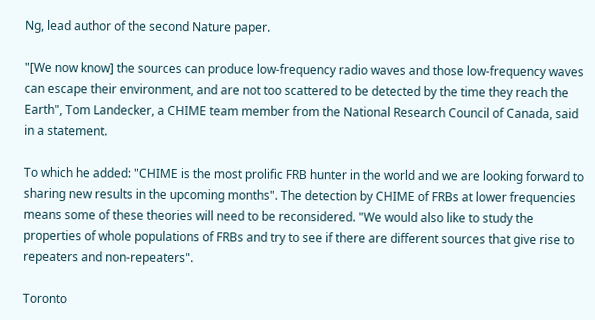Ng, lead author of the second Nature paper.

"[We now know] the sources can produce low-frequency radio waves and those low-frequency waves can escape their environment, and are not too scattered to be detected by the time they reach the Earth", Tom Landecker, a CHIME team member from the National Research Council of Canada, said in a statement.

To which he added: "CHIME is the most prolific FRB hunter in the world and we are looking forward to sharing new results in the upcoming months". The detection by CHIME of FRBs at lower frequencies means some of these theories will need to be reconsidered. "We would also like to study the properties of whole populations of FRBs and try to see if there are different sources that give rise to repeaters and non-repeaters".

Toronto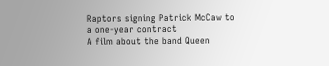Raptors signing Patrick McCaw to a one-year contract
A film about the band Queen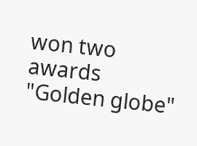won two awards "Golden globe"